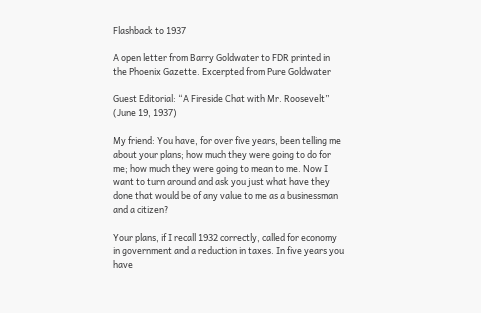Flashback to 1937

A open letter from Barry Goldwater to FDR printed in the Phoenix Gazette. Excerpted from Pure Goldwater

Guest Editorial: “A Fireside Chat with Mr. Roosevelt” (June 19, 1937)

My friend: You have, for over five years, been telling me about your plans; how much they were going to do for me; how much they were going to mean to me. Now I want to turn around and ask you just what have they done that would be of any value to me as a businessman and a citizen?

Your plans, if I recall 1932 correctly, called for economy in government and a reduction in taxes. In five years you have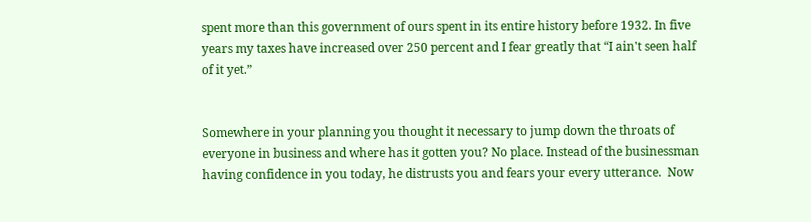spent more than this government of ours spent in its entire history before 1932. In five years my taxes have increased over 250 percent and I fear greatly that “I ain't seen half of it yet.”


Somewhere in your planning you thought it necessary to jump down the throats of everyone in business and where has it gotten you? No place. Instead of the businessman having confidence in you today, he distrusts you and fears your every utterance.  Now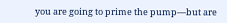you are going to prime the pump—but are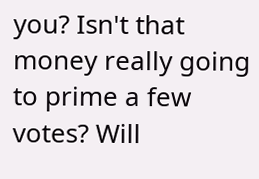you? Isn't that money really going to prime a few votes? Will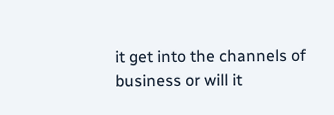it get into the channels of business or will it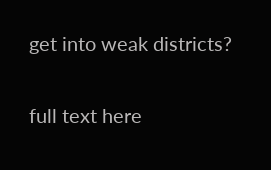get into weak districts?

full text here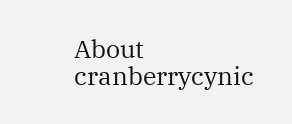About cranberrycynic